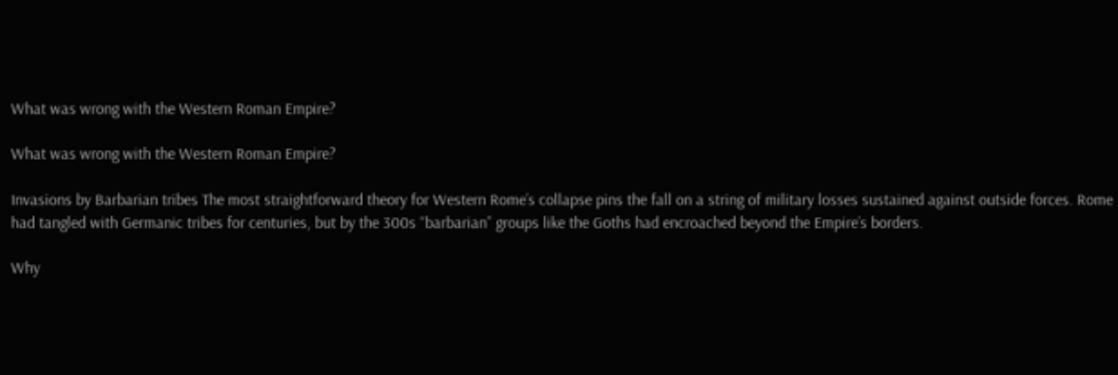What was wrong with the Western Roman Empire?

What was wrong with the Western Roman Empire?

Invasions by Barbarian tribes The most straightforward theory for Western Rome’s collapse pins the fall on a string of military losses sustained against outside forces. Rome had tangled with Germanic tribes for centuries, but by the 300s “barbarian” groups like the Goths had encroached beyond the Empire’s borders.

Why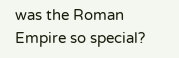was the Roman Empire so special?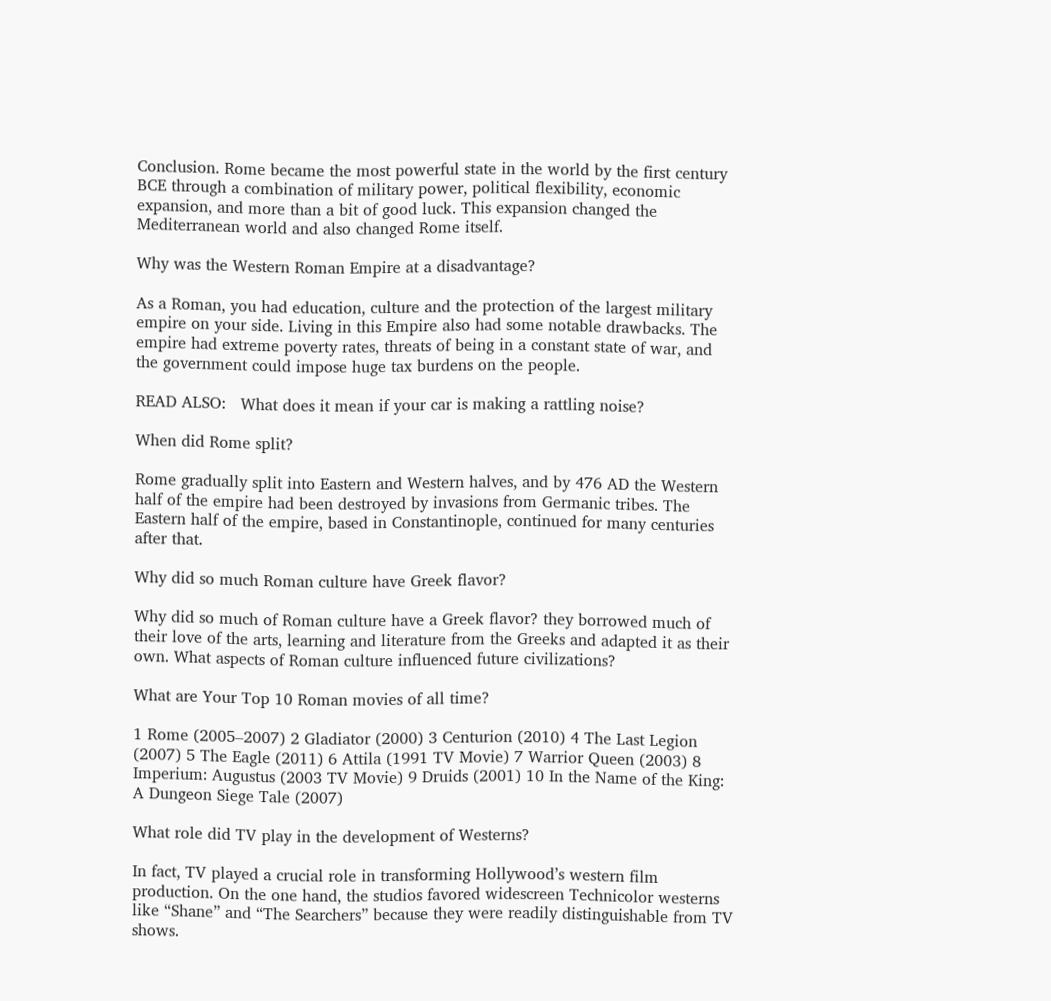Conclusion. Rome became the most powerful state in the world by the first century BCE through a combination of military power, political flexibility, economic expansion, and more than a bit of good luck. This expansion changed the Mediterranean world and also changed Rome itself.

Why was the Western Roman Empire at a disadvantage?

As a Roman, you had education, culture and the protection of the largest military empire on your side. Living in this Empire also had some notable drawbacks. The empire had extreme poverty rates, threats of being in a constant state of war, and the government could impose huge tax burdens on the people.

READ ALSO:   What does it mean if your car is making a rattling noise?

When did Rome split?

Rome gradually split into Eastern and Western halves, and by 476 AD the Western half of the empire had been destroyed by invasions from Germanic tribes. The Eastern half of the empire, based in Constantinople, continued for many centuries after that.

Why did so much Roman culture have Greek flavor?

Why did so much of Roman culture have a Greek flavor? they borrowed much of their love of the arts, learning and literature from the Greeks and adapted it as their own. What aspects of Roman culture influenced future civilizations?

What are Your Top 10 Roman movies of all time?

1 Rome (2005–2007) 2 Gladiator (2000) 3 Centurion (2010) 4 The Last Legion (2007) 5 The Eagle (2011) 6 Attila (1991 TV Movie) 7 Warrior Queen (2003) 8 Imperium: Augustus (2003 TV Movie) 9 Druids (2001) 10 In the Name of the King: A Dungeon Siege Tale (2007)

What role did TV play in the development of Westerns?

In fact, TV played a crucial role in transforming Hollywood’s western film production. On the one hand, the studios favored widescreen Technicolor westerns like “Shane” and “The Searchers” because they were readily distinguishable from TV shows.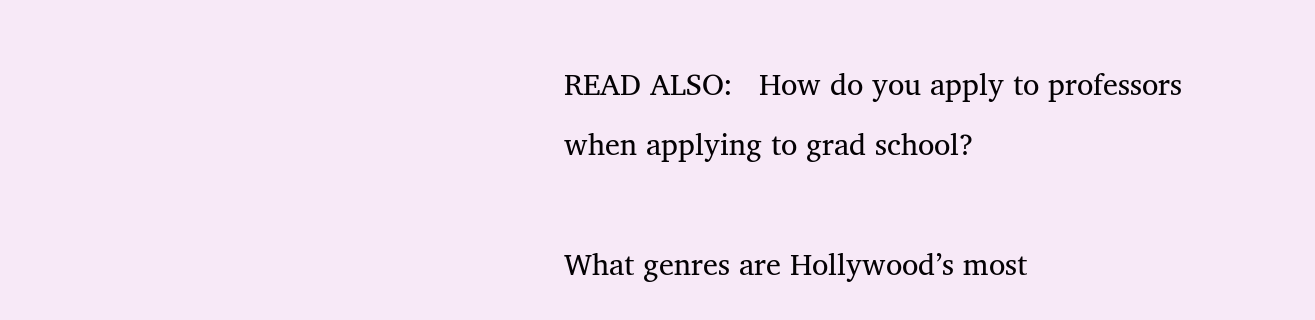READ ALSO:   How do you apply to professors when applying to grad school?

What genres are Hollywood’s most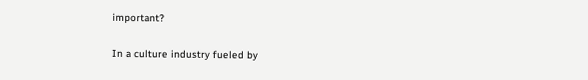important?

In a culture industry fueled by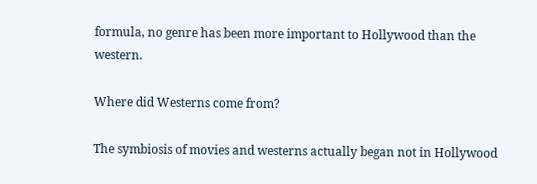formula, no genre has been more important to Hollywood than the western.

Where did Westerns come from?

The symbiosis of movies and westerns actually began not in Hollywood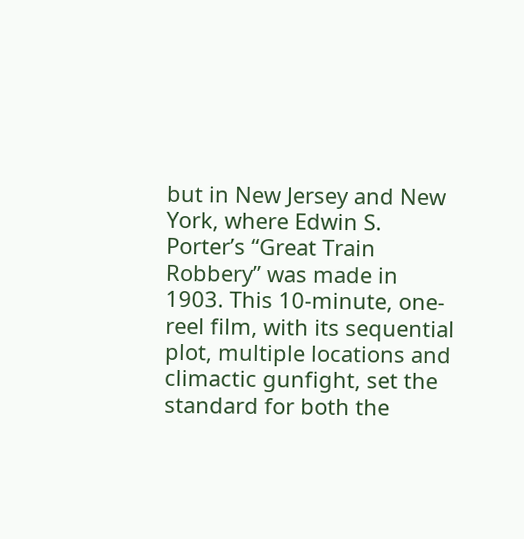but in New Jersey and New York, where Edwin S. Porter’s “Great Train Robbery” was made in 1903. This 10-minute, one-reel film, with its sequential plot, multiple locations and climactic gunfight, set the standard for both the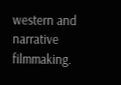western and narrative filmmaking.